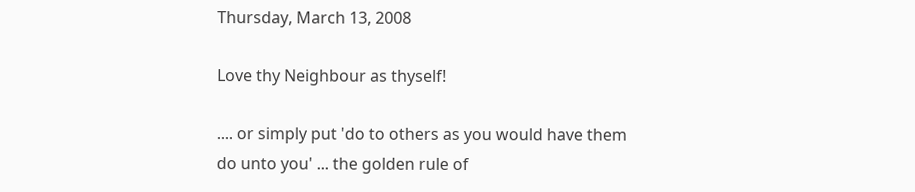Thursday, March 13, 2008

Love thy Neighbour as thyself!

.... or simply put 'do to others as you would have them do unto you' ... the golden rule of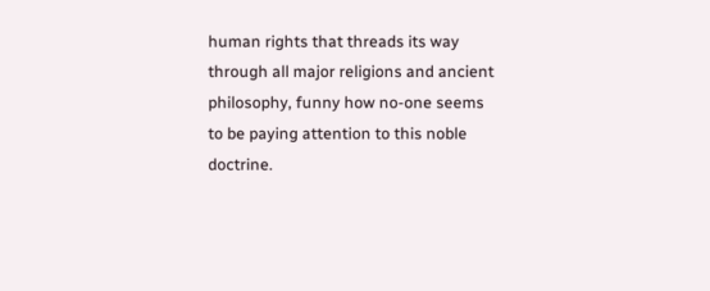human rights that threads its way through all major religions and ancient philosophy, funny how no-one seems to be paying attention to this noble doctrine.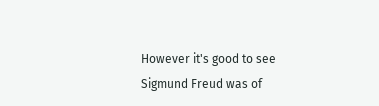However it's good to see Sigmund Freud was of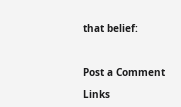that belief:



Post a Comment

Links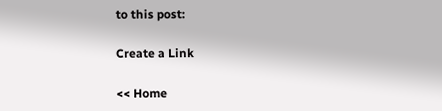to this post:

Create a Link

<< Home